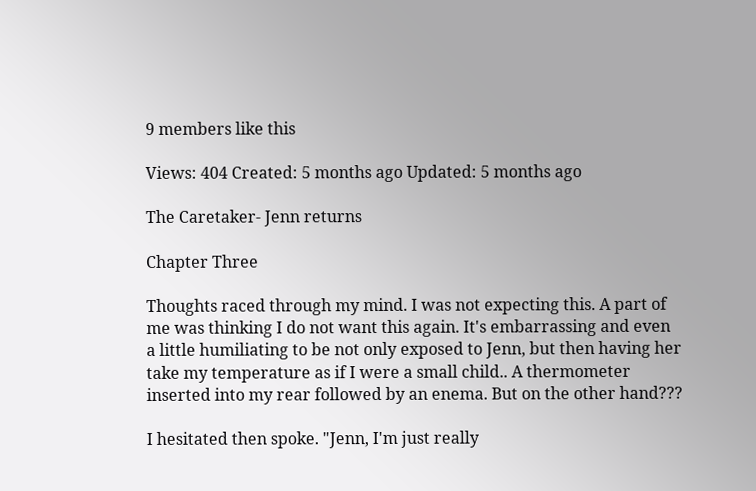9 members like this

Views: 404 Created: 5 months ago Updated: 5 months ago

The Caretaker- Jenn returns

Chapter Three

Thoughts raced through my mind. I was not expecting this. A part of me was thinking I do not want this again. It's embarrassing and even a little humiliating to be not only exposed to Jenn, but then having her take my temperature as if I were a small child.. A thermometer inserted into my rear followed by an enema. But on the other hand???

I hesitated then spoke. "Jenn, I'm just really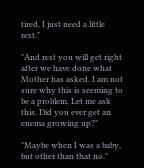tired, I just need a little rest."

"And rest you will get right after we have done what Mother has asked. I am not sure why this is seeming to be a problem. Let me ask this. Did you ever get an enema growing up?"

"Maybe when I was a baby, but other than that no."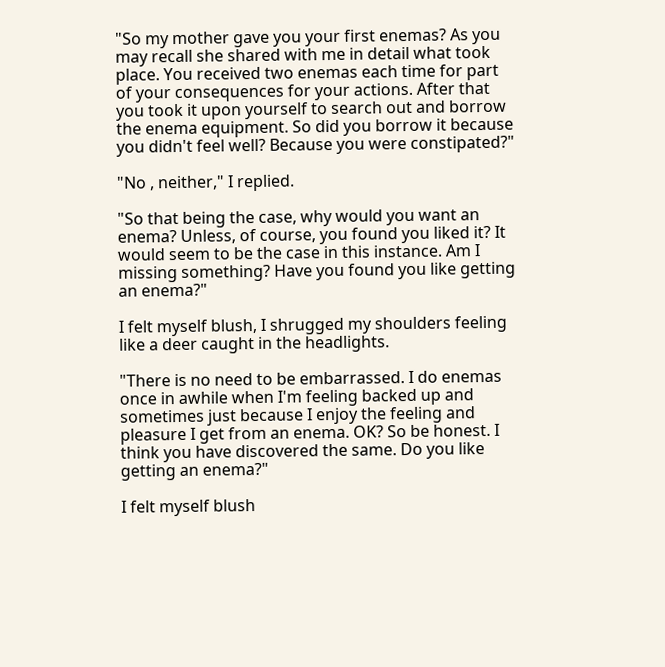"So my mother gave you your first enemas? As you may recall she shared with me in detail what took place. You received two enemas each time for part of your consequences for your actions. After that you took it upon yourself to search out and borrow the enema equipment. So did you borrow it because you didn't feel well? Because you were constipated?"

"No , neither," I replied.

"So that being the case, why would you want an enema? Unless, of course, you found you liked it? It would seem to be the case in this instance. Am I missing something? Have you found you like getting an enema?"

I felt myself blush, I shrugged my shoulders feeling like a deer caught in the headlights.

"There is no need to be embarrassed. I do enemas once in awhile when I'm feeling backed up and sometimes just because I enjoy the feeling and pleasure I get from an enema. OK? So be honest. I think you have discovered the same. Do you like getting an enema?"

I felt myself blush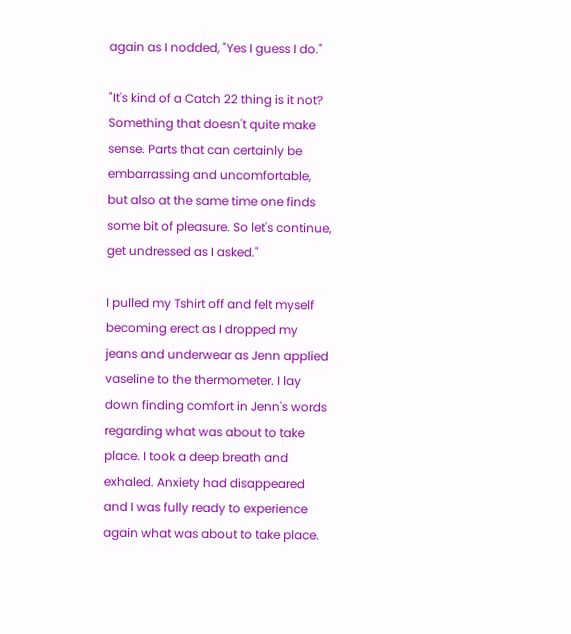again as I nodded, "Yes I guess I do."

"It's kind of a Catch 22 thing is it not? Something that doesn't quite make sense. Parts that can certainly be embarrassing and uncomfortable, but also at the same time one finds some bit of pleasure. So let's continue, get undressed as I asked."

I pulled my Tshirt off and felt myself becoming erect as I dropped my jeans and underwear as Jenn applied vaseline to the thermometer. I lay down finding comfort in Jenn's words regarding what was about to take place. I took a deep breath and exhaled. Anxiety had disappeared and I was fully ready to experience again what was about to take place.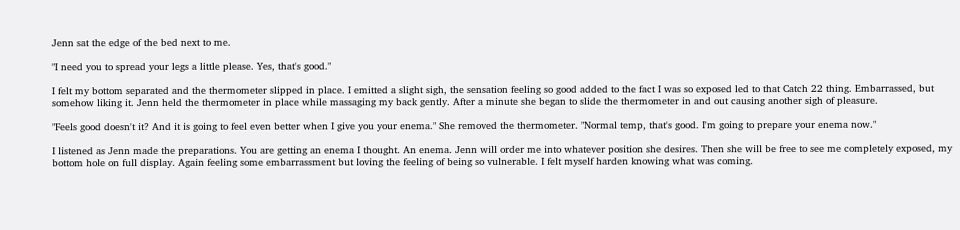Jenn sat the edge of the bed next to me.

"I need you to spread your legs a little please. Yes, that's good."

I felt my bottom separated and the thermometer slipped in place. I emitted a slight sigh, the sensation feeling so good added to the fact I was so exposed led to that Catch 22 thing. Embarrassed, but somehow liking it. Jenn held the thermometer in place while massaging my back gently. After a minute she began to slide the thermometer in and out causing another sigh of pleasure.

"Feels good doesn't it? And it is going to feel even better when I give you your enema." She removed the thermometer. "Normal temp, that's good. I'm going to prepare your enema now."

I listened as Jenn made the preparations. You are getting an enema I thought. An enema. Jenn will order me into whatever position she desires. Then she will be free to see me completely exposed, my bottom hole on full display. Again feeling some embarrassment but loving the feeling of being so vulnerable. I felt myself harden knowing what was coming.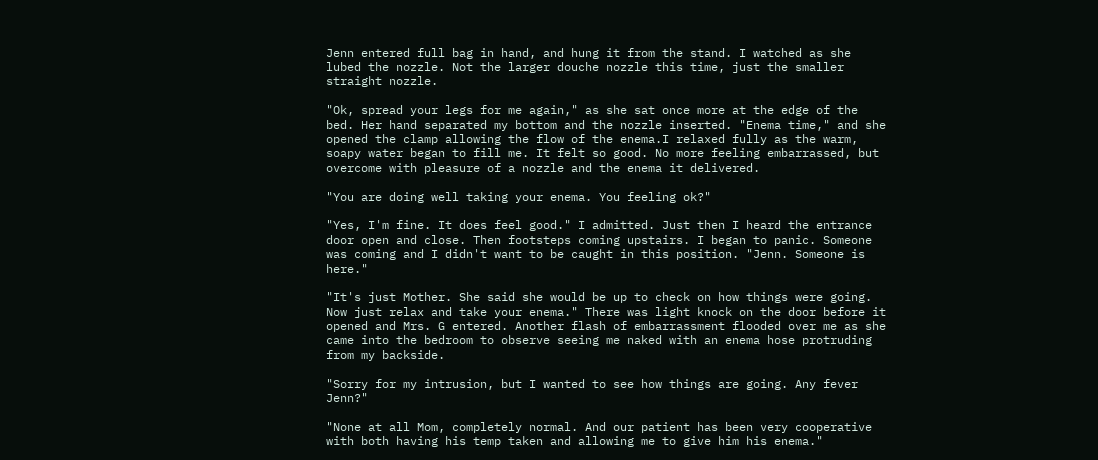Jenn entered full bag in hand, and hung it from the stand. I watched as she lubed the nozzle. Not the larger douche nozzle this time, just the smaller straight nozzle.

"Ok, spread your legs for me again," as she sat once more at the edge of the bed. Her hand separated my bottom and the nozzle inserted. "Enema time," and she opened the clamp allowing the flow of the enema.I relaxed fully as the warm, soapy water began to fill me. It felt so good. No more feeling embarrassed, but overcome with pleasure of a nozzle and the enema it delivered.

"You are doing well taking your enema. You feeling ok?"

"Yes, I'm fine. It does feel good." I admitted. Just then I heard the entrance door open and close. Then footsteps coming upstairs. I began to panic. Someone was coming and I didn't want to be caught in this position. "Jenn. Someone is here."

"It's just Mother. She said she would be up to check on how things were going. Now just relax and take your enema." There was light knock on the door before it opened and Mrs. G entered. Another flash of embarrassment flooded over me as she came into the bedroom to observe seeing me naked with an enema hose protruding from my backside.

"Sorry for my intrusion, but I wanted to see how things are going. Any fever Jenn?"

"None at all Mom, completely normal. And our patient has been very cooperative with both having his temp taken and allowing me to give him his enema."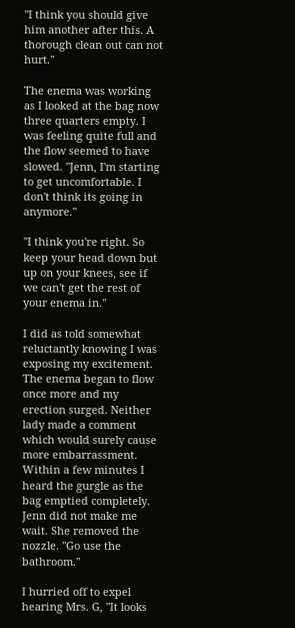"I think you should give him another after this. A thorough clean out can not hurt."

The enema was working as I looked at the bag now three quarters empty. I was feeling quite full and the flow seemed to have slowed. "Jenn, I'm starting to get uncomfortable. I don't think its going in anymore."

"I think you're right. So keep your head down but up on your knees, see if we can't get the rest of your enema in."

I did as told somewhat reluctantly knowing I was exposing my excitement. The enema began to flow once more and my erection surged. Neither lady made a comment which would surely cause more embarrassment. Within a few minutes I heard the gurgle as the bag emptied completely. Jenn did not make me wait. She removed the nozzle. "Go use the bathroom."

I hurried off to expel hearing Mrs. G, "It looks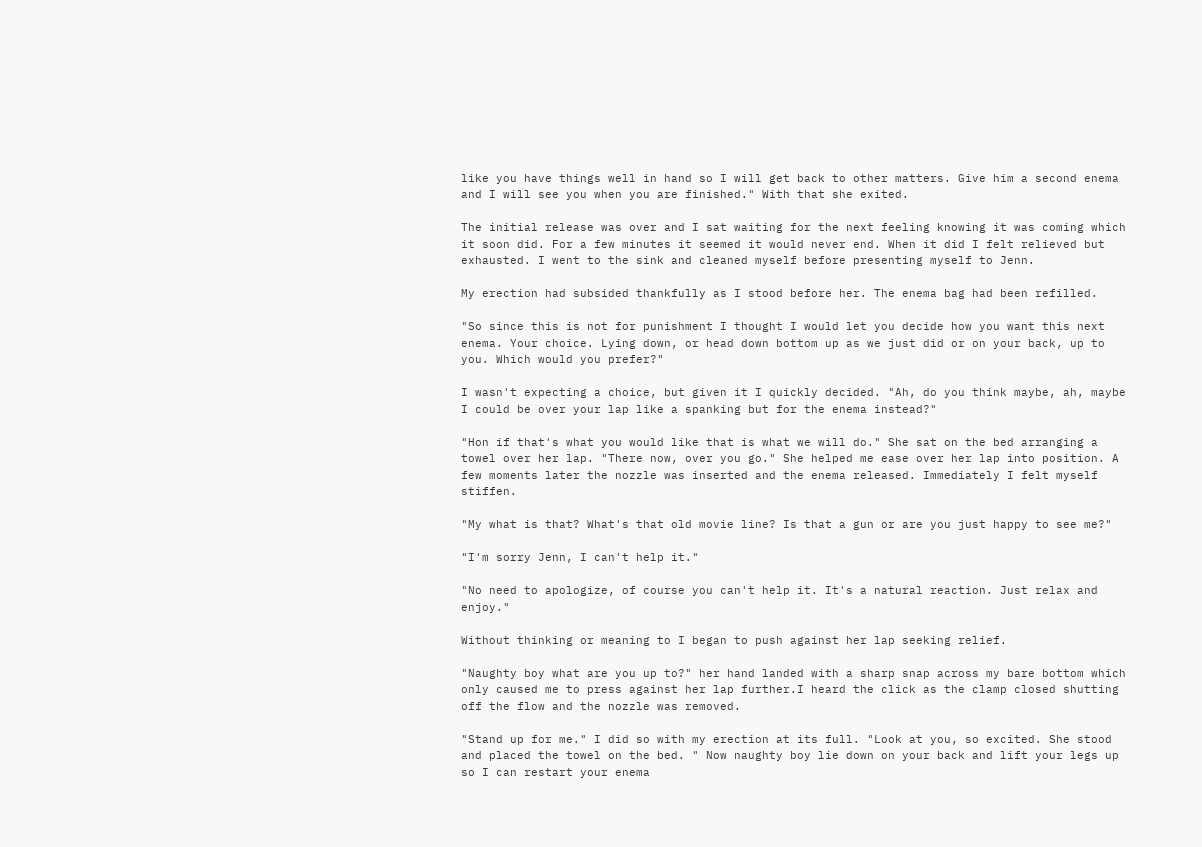like you have things well in hand so I will get back to other matters. Give him a second enema and I will see you when you are finished." With that she exited.

The initial release was over and I sat waiting for the next feeling knowing it was coming which it soon did. For a few minutes it seemed it would never end. When it did I felt relieved but exhausted. I went to the sink and cleaned myself before presenting myself to Jenn.

My erection had subsided thankfully as I stood before her. The enema bag had been refilled.

"So since this is not for punishment I thought I would let you decide how you want this next enema. Your choice. Lying down, or head down bottom up as we just did or on your back, up to you. Which would you prefer?"

I wasn't expecting a choice, but given it I quickly decided. "Ah, do you think maybe, ah, maybe I could be over your lap like a spanking but for the enema instead?"

"Hon if that's what you would like that is what we will do." She sat on the bed arranging a towel over her lap. "There now, over you go." She helped me ease over her lap into position. A few moments later the nozzle was inserted and the enema released. Immediately I felt myself stiffen.

"My what is that? What's that old movie line? Is that a gun or are you just happy to see me?"

"I'm sorry Jenn, I can't help it."

"No need to apologize, of course you can't help it. It's a natural reaction. Just relax and enjoy."

Without thinking or meaning to I began to push against her lap seeking relief.

"Naughty boy what are you up to?" her hand landed with a sharp snap across my bare bottom which only caused me to press against her lap further.I heard the click as the clamp closed shutting off the flow and the nozzle was removed.

"Stand up for me." I did so with my erection at its full. "Look at you, so excited. She stood and placed the towel on the bed. " Now naughty boy lie down on your back and lift your legs up so I can restart your enema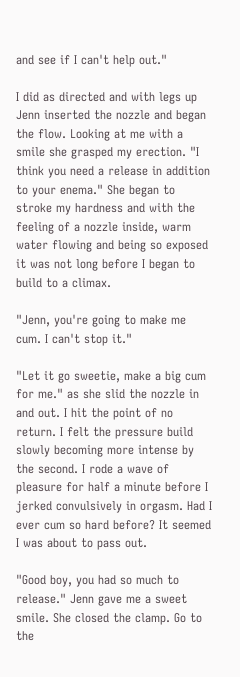and see if I can't help out."

I did as directed and with legs up Jenn inserted the nozzle and began the flow. Looking at me with a smile she grasped my erection. "I think you need a release in addition to your enema." She began to stroke my hardness and with the feeling of a nozzle inside, warm water flowing and being so exposed it was not long before I began to build to a climax.

"Jenn, you're going to make me cum. I can't stop it."

"Let it go sweetie, make a big cum for me." as she slid the nozzle in and out. I hit the point of no return. I felt the pressure build slowly becoming more intense by the second. I rode a wave of pleasure for half a minute before I jerked convulsively in orgasm. Had I ever cum so hard before? It seemed I was about to pass out.

"Good boy, you had so much to release." Jenn gave me a sweet smile. She closed the clamp. Go to the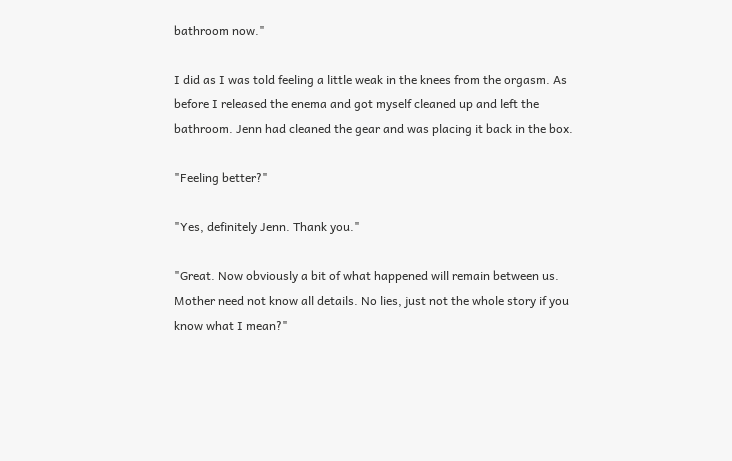bathroom now."

I did as I was told feeling a little weak in the knees from the orgasm. As before I released the enema and got myself cleaned up and left the bathroom. Jenn had cleaned the gear and was placing it back in the box.

"Feeling better?"

"Yes, definitely Jenn. Thank you."

"Great. Now obviously a bit of what happened will remain between us. Mother need not know all details. No lies, just not the whole story if you know what I mean?"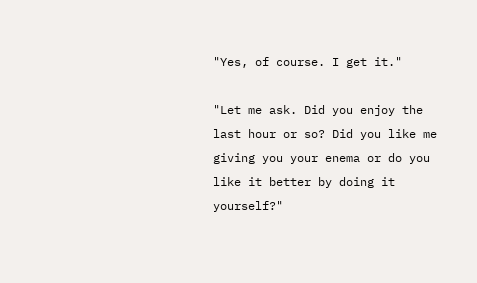"Yes, of course. I get it."

"Let me ask. Did you enjoy the last hour or so? Did you like me giving you your enema or do you like it better by doing it yourself?"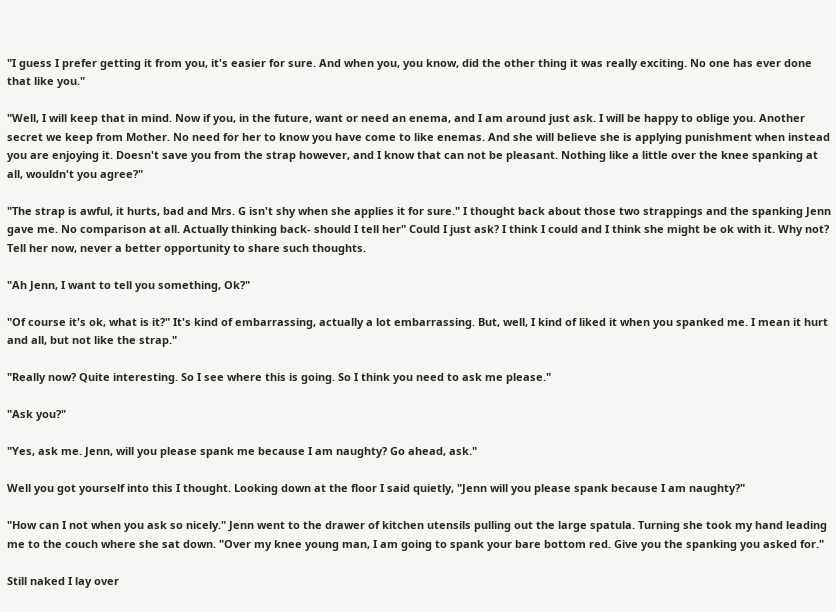"I guess I prefer getting it from you, it's easier for sure. And when you, you know, did the other thing it was really exciting. No one has ever done that like you."

"Well, I will keep that in mind. Now if you, in the future, want or need an enema, and I am around just ask. I will be happy to oblige you. Another secret we keep from Mother. No need for her to know you have come to like enemas. And she will believe she is applying punishment when instead you are enjoying it. Doesn't save you from the strap however, and I know that can not be pleasant. Nothing like a little over the knee spanking at all, wouldn't you agree?"

"The strap is awful, it hurts, bad and Mrs. G isn't shy when she applies it for sure." I thought back about those two strappings and the spanking Jenn gave me. No comparison at all. Actually thinking back- should I tell her" Could I just ask? I think I could and I think she might be ok with it. Why not? Tell her now, never a better opportunity to share such thoughts.

"Ah Jenn, I want to tell you something, Ok?"

"Of course it's ok, what is it?" It's kind of embarrassing, actually a lot embarrassing. But, well, I kind of liked it when you spanked me. I mean it hurt and all, but not like the strap."

"Really now? Quite interesting. So I see where this is going. So I think you need to ask me please."

"Ask you?"

"Yes, ask me. Jenn, will you please spank me because I am naughty? Go ahead, ask."

Well you got yourself into this I thought. Looking down at the floor I said quietly, "Jenn will you please spank because I am naughty?"

"How can I not when you ask so nicely." Jenn went to the drawer of kitchen utensils pulling out the large spatula. Turning she took my hand leading me to the couch where she sat down. "Over my knee young man, I am going to spank your bare bottom red. Give you the spanking you asked for."

Still naked I lay over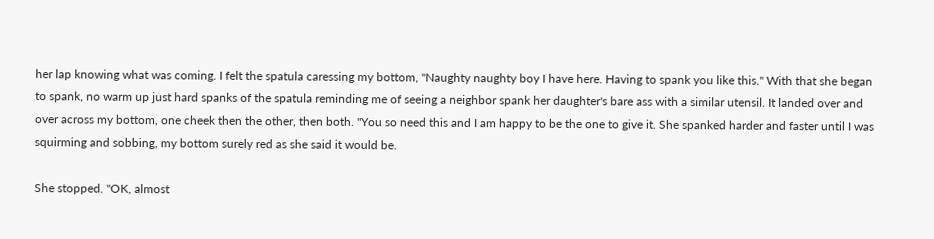her lap knowing what was coming. I felt the spatula caressing my bottom, "Naughty naughty boy I have here. Having to spank you like this." With that she began to spank, no warm up just hard spanks of the spatula reminding me of seeing a neighbor spank her daughter's bare ass with a similar utensil. It landed over and over across my bottom, one cheek then the other, then both. "You so need this and I am happy to be the one to give it. She spanked harder and faster until I was squirming and sobbing, my bottom surely red as she said it would be.

She stopped. "OK, almost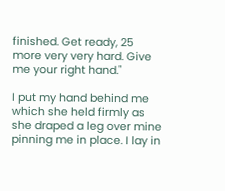finished. Get ready, 25 more very very hard. Give me your right hand."

I put my hand behind me which she held firmly as she draped a leg over mine pinning me in place. I lay in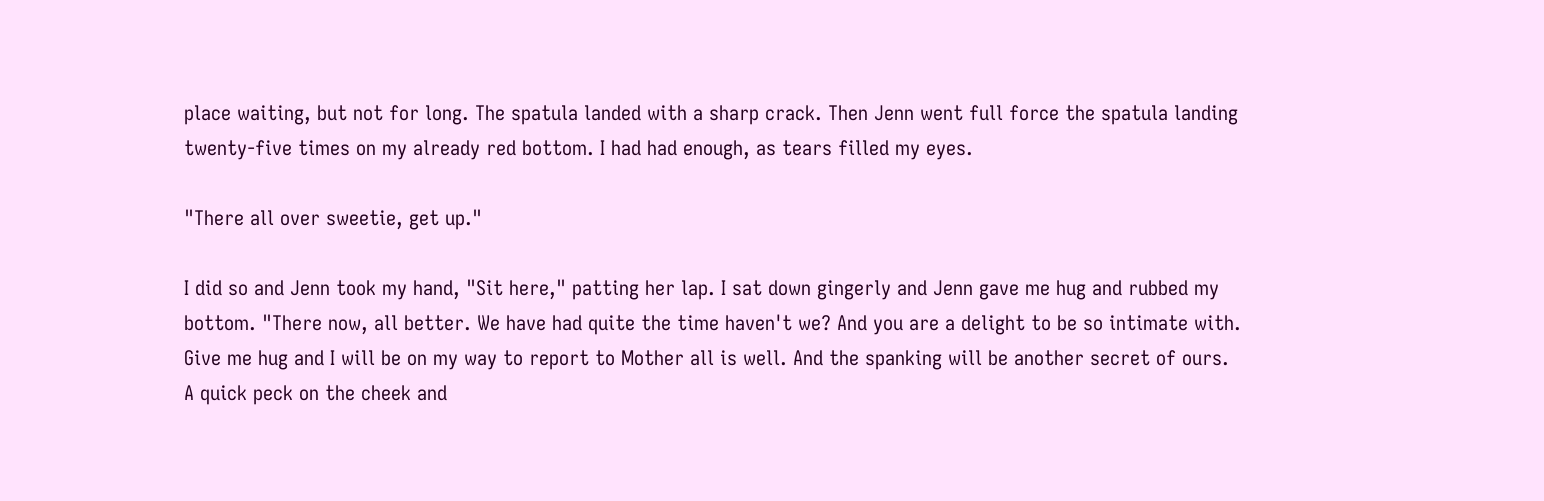place waiting, but not for long. The spatula landed with a sharp crack. Then Jenn went full force the spatula landing twenty-five times on my already red bottom. I had had enough, as tears filled my eyes.

"There all over sweetie, get up."

I did so and Jenn took my hand, "Sit here," patting her lap. I sat down gingerly and Jenn gave me hug and rubbed my bottom. "There now, all better. We have had quite the time haven't we? And you are a delight to be so intimate with. Give me hug and I will be on my way to report to Mother all is well. And the spanking will be another secret of ours. A quick peck on the cheek and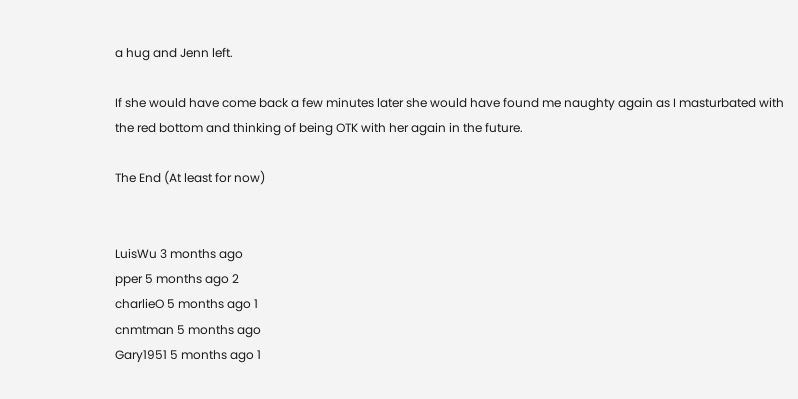a hug and Jenn left.

If she would have come back a few minutes later she would have found me naughty again as I masturbated with the red bottom and thinking of being OTK with her again in the future.

The End (At least for now)


LuisWu 3 months ago
pper 5 months ago 2
charlieO 5 months ago 1
cnmtman 5 months ago
Gary1951 5 months ago 1